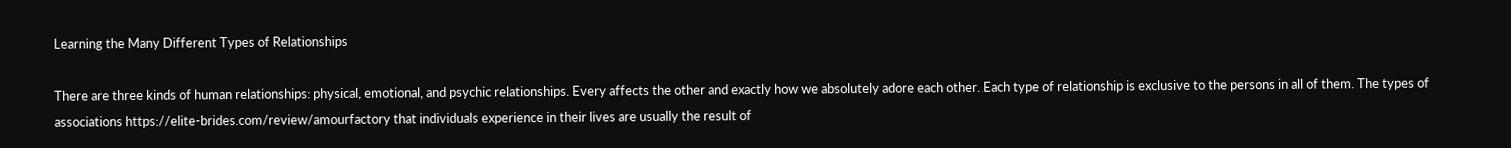Learning the Many Different Types of Relationships

There are three kinds of human relationships: physical, emotional, and psychic relationships. Every affects the other and exactly how we absolutely adore each other. Each type of relationship is exclusive to the persons in all of them. The types of associations https://elite-brides.com/review/amourfactory that individuals experience in their lives are usually the result of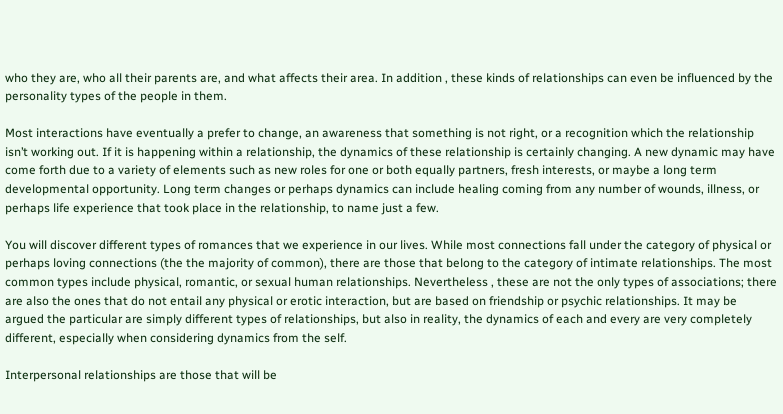who they are, who all their parents are, and what affects their area. In addition , these kinds of relationships can even be influenced by the personality types of the people in them.

Most interactions have eventually a prefer to change, an awareness that something is not right, or a recognition which the relationship isn’t working out. If it is happening within a relationship, the dynamics of these relationship is certainly changing. A new dynamic may have come forth due to a variety of elements such as new roles for one or both equally partners, fresh interests, or maybe a long term developmental opportunity. Long term changes or perhaps dynamics can include healing coming from any number of wounds, illness, or perhaps life experience that took place in the relationship, to name just a few.

You will discover different types of romances that we experience in our lives. While most connections fall under the category of physical or perhaps loving connections (the the majority of common), there are those that belong to the category of intimate relationships. The most common types include physical, romantic, or sexual human relationships. Nevertheless , these are not the only types of associations; there are also the ones that do not entail any physical or erotic interaction, but are based on friendship or psychic relationships. It may be argued the particular are simply different types of relationships, but also in reality, the dynamics of each and every are very completely different, especially when considering dynamics from the self.

Interpersonal relationships are those that will be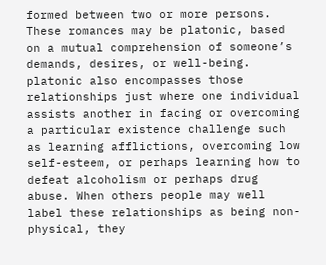formed between two or more persons. These romances may be platonic, based on a mutual comprehension of someone’s demands, desires, or well-being. platonic also encompasses those relationships just where one individual assists another in facing or overcoming a particular existence challenge such as learning afflictions, overcoming low self-esteem, or perhaps learning how to defeat alcoholism or perhaps drug abuse. When others people may well label these relationships as being non-physical, they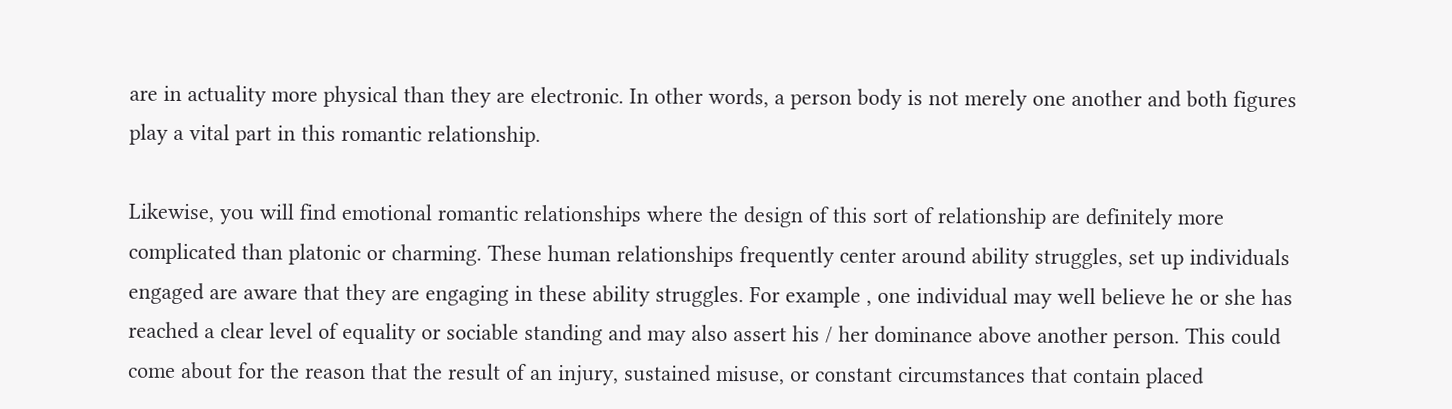are in actuality more physical than they are electronic. In other words, a person body is not merely one another and both figures play a vital part in this romantic relationship.

Likewise, you will find emotional romantic relationships where the design of this sort of relationship are definitely more complicated than platonic or charming. These human relationships frequently center around ability struggles, set up individuals engaged are aware that they are engaging in these ability struggles. For example , one individual may well believe he or she has reached a clear level of equality or sociable standing and may also assert his / her dominance above another person. This could come about for the reason that the result of an injury, sustained misuse, or constant circumstances that contain placed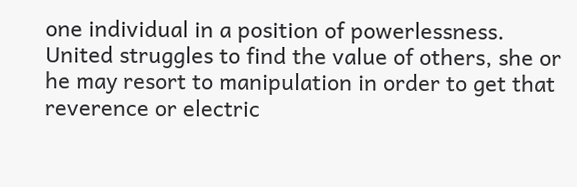one individual in a position of powerlessness. United struggles to find the value of others, she or he may resort to manipulation in order to get that reverence or electric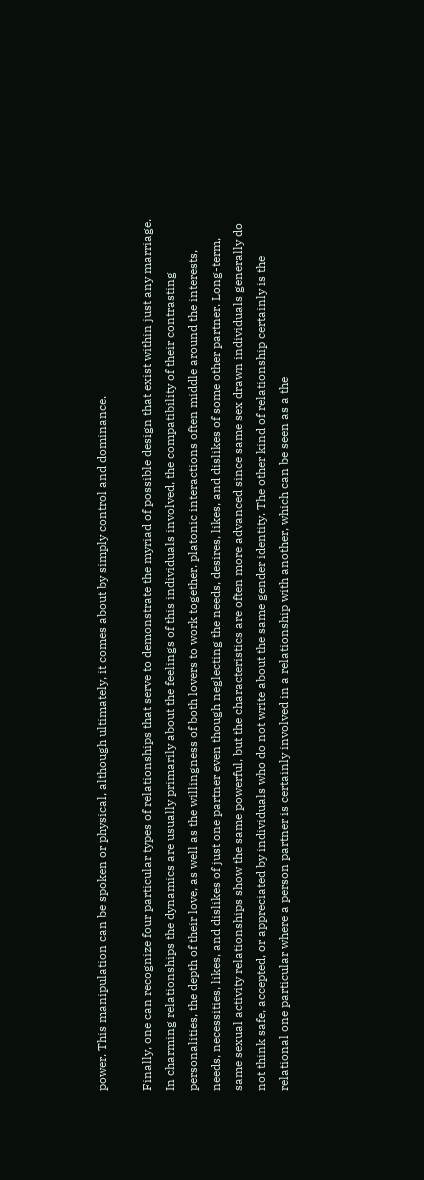power. This manipulation can be spoken or physical, although ultimately, it comes about by simply control and dominance.

Finally, one can recognize four particular types of relationships that serve to demonstrate the myriad of possible design that exist within just any marriage. In charming relationships the dynamics are usually primarily about the feelings of this individuals involved, the compatibility of their contrasting personalities, the depth of their love, as well as the willingness of both lovers to work together. platonic interactions often middle around the interests, needs, necessities, likes, and dislikes of just one partner even though neglecting the needs, desires, likes, and dislikes of some other partner. Long-term, same sexual activity relationships show the same powerful, but the characteristics are often more advanced since same sex drawn individuals generally do not think safe, accepted, or appreciated by individuals who do not write about the same gender identity. The other kind of relationship certainly is the relational one particular where a person partner is certainly involved in a relationship with another, which can be seen as a the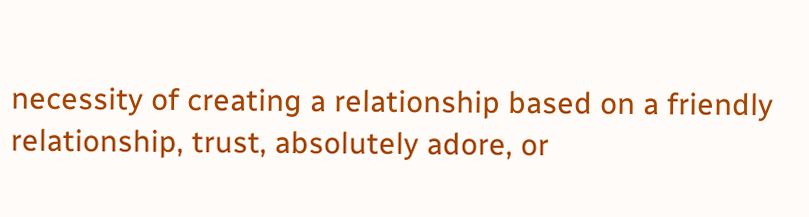necessity of creating a relationship based on a friendly relationship, trust, absolutely adore, or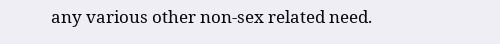any various other non-sex related need.